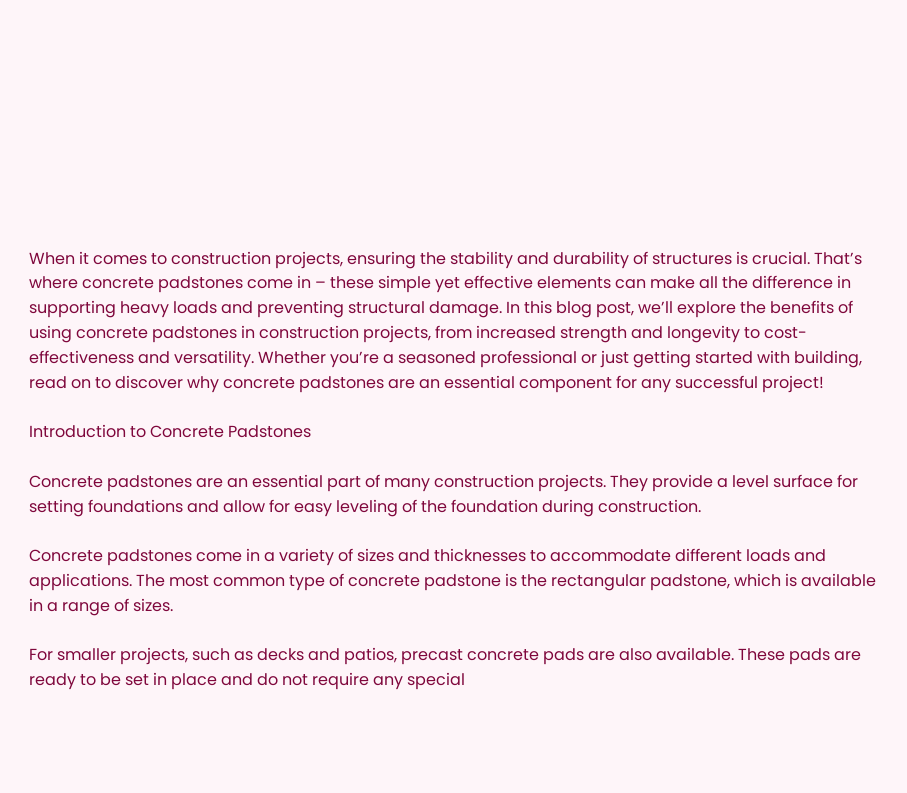When it comes to construction projects, ensuring the stability and durability of structures is crucial. That’s where concrete padstones come in – these simple yet effective elements can make all the difference in supporting heavy loads and preventing structural damage. In this blog post, we’ll explore the benefits of using concrete padstones in construction projects, from increased strength and longevity to cost-effectiveness and versatility. Whether you’re a seasoned professional or just getting started with building, read on to discover why concrete padstones are an essential component for any successful project!

Introduction to Concrete Padstones

Concrete padstones are an essential part of many construction projects. They provide a level surface for setting foundations and allow for easy leveling of the foundation during construction.

Concrete padstones come in a variety of sizes and thicknesses to accommodate different loads and applications. The most common type of concrete padstone is the rectangular padstone, which is available in a range of sizes.

For smaller projects, such as decks and patios, precast concrete pads are also available. These pads are ready to be set in place and do not require any special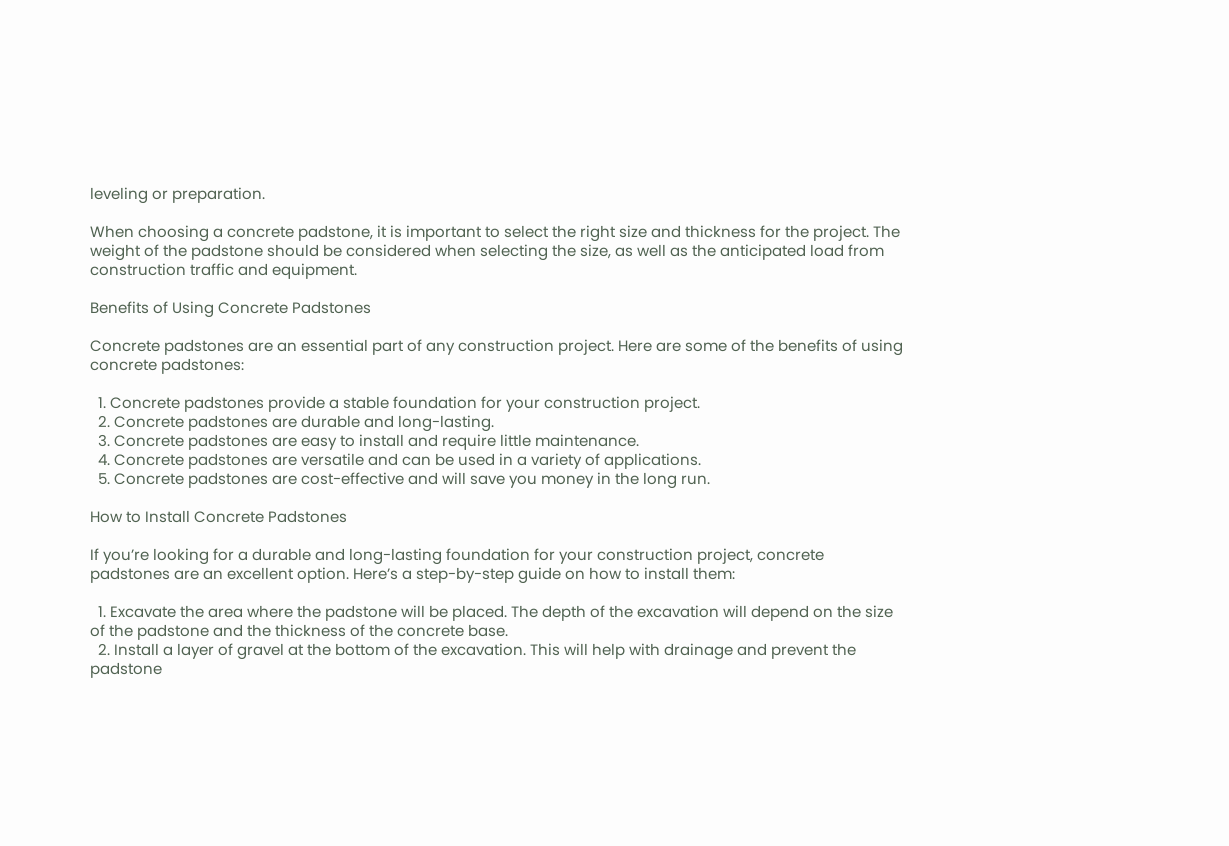leveling or preparation.

When choosing a concrete padstone, it is important to select the right size and thickness for the project. The weight of the padstone should be considered when selecting the size, as well as the anticipated load from construction traffic and equipment.

Benefits of Using Concrete Padstones

Concrete padstones are an essential part of any construction project. Here are some of the benefits of using concrete padstones:

  1. Concrete padstones provide a stable foundation for your construction project.
  2. Concrete padstones are durable and long-lasting.
  3. Concrete padstones are easy to install and require little maintenance.
  4. Concrete padstones are versatile and can be used in a variety of applications.
  5. Concrete padstones are cost-effective and will save you money in the long run.

How to Install Concrete Padstones

If you’re looking for a durable and long-lasting foundation for your construction project, concrete padstones are an excellent option. Here’s a step-by-step guide on how to install them:

  1. Excavate the area where the padstone will be placed. The depth of the excavation will depend on the size of the padstone and the thickness of the concrete base.
  2. Install a layer of gravel at the bottom of the excavation. This will help with drainage and prevent the padstone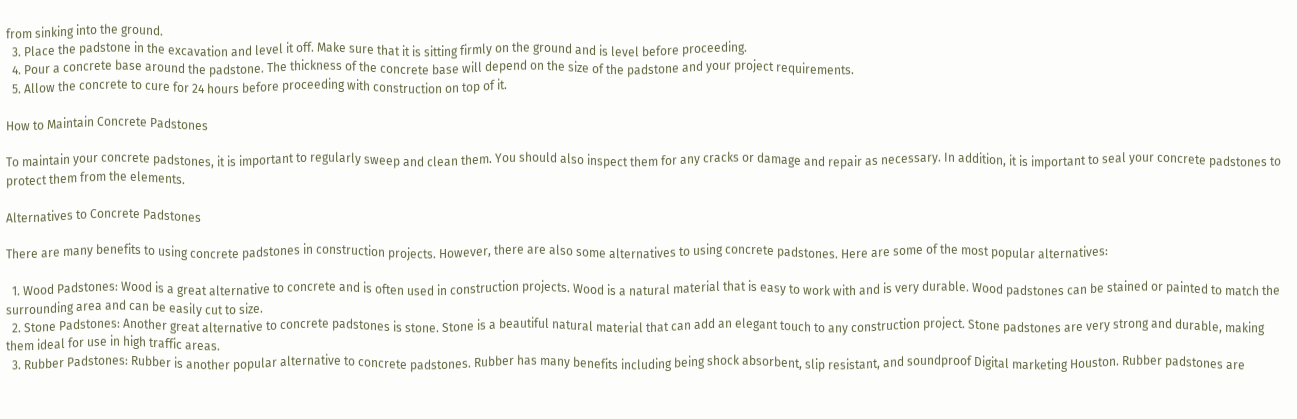from sinking into the ground.
  3. Place the padstone in the excavation and level it off. Make sure that it is sitting firmly on the ground and is level before proceeding.
  4. Pour a concrete base around the padstone. The thickness of the concrete base will depend on the size of the padstone and your project requirements.
  5. Allow the concrete to cure for 24 hours before proceeding with construction on top of it.

How to Maintain Concrete Padstones

To maintain your concrete padstones, it is important to regularly sweep and clean them. You should also inspect them for any cracks or damage and repair as necessary. In addition, it is important to seal your concrete padstones to protect them from the elements.

Alternatives to Concrete Padstones

There are many benefits to using concrete padstones in construction projects. However, there are also some alternatives to using concrete padstones. Here are some of the most popular alternatives:

  1. Wood Padstones: Wood is a great alternative to concrete and is often used in construction projects. Wood is a natural material that is easy to work with and is very durable. Wood padstones can be stained or painted to match the surrounding area and can be easily cut to size.
  2. Stone Padstones: Another great alternative to concrete padstones is stone. Stone is a beautiful natural material that can add an elegant touch to any construction project. Stone padstones are very strong and durable, making them ideal for use in high traffic areas.
  3. Rubber Padstones: Rubber is another popular alternative to concrete padstones. Rubber has many benefits including being shock absorbent, slip resistant, and soundproof Digital marketing Houston. Rubber padstones are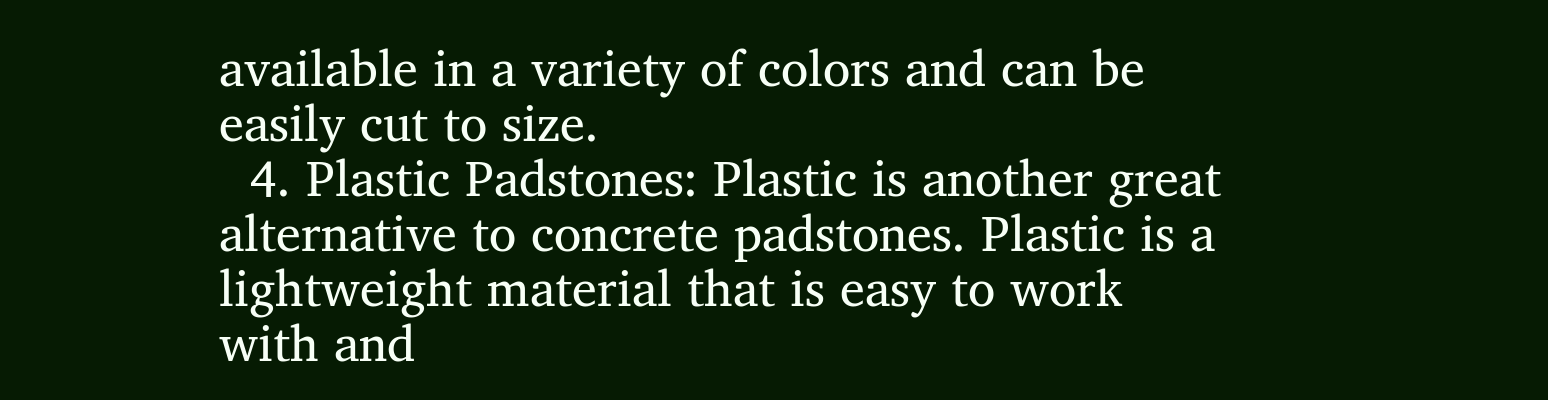available in a variety of colors and can be easily cut to size.
  4. Plastic Padstones: Plastic is another great alternative to concrete padstones. Plastic is a lightweight material that is easy to work with and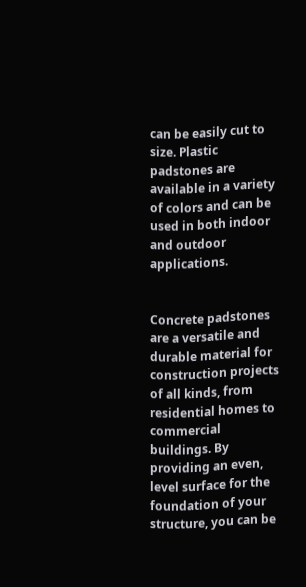can be easily cut to size. Plastic padstones are available in a variety of colors and can be used in both indoor and outdoor applications.


Concrete padstones are a versatile and durable material for construction projects of all kinds, from residential homes to commercial buildings. By providing an even, level surface for the foundation of your structure, you can be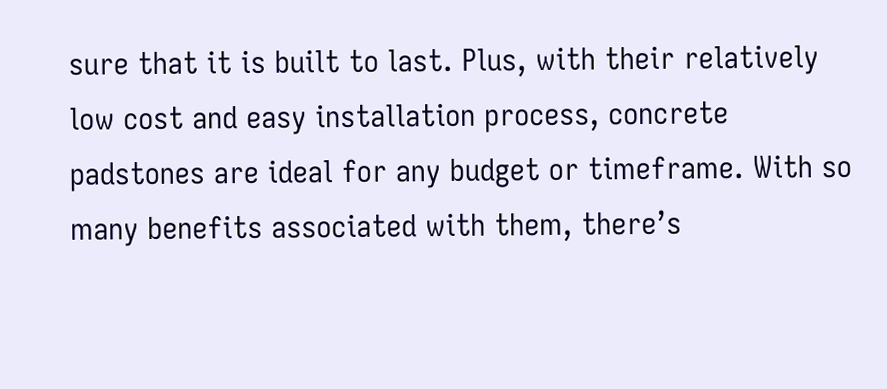sure that it is built to last. Plus, with their relatively low cost and easy installation process, concrete padstones are ideal for any budget or timeframe. With so many benefits associated with them, there’s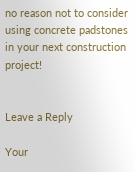no reason not to consider using concrete padstones in your next construction project!


Leave a Reply

Your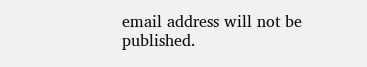email address will not be published.